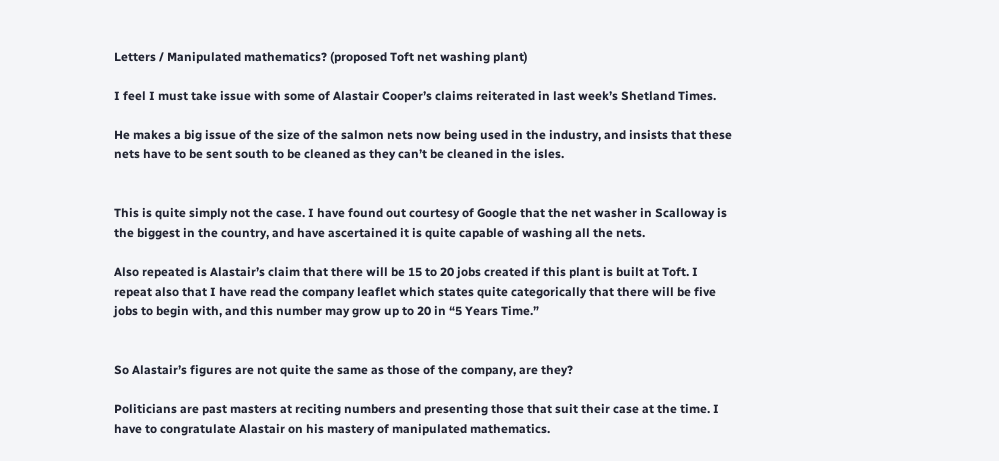Letters / Manipulated mathematics? (proposed Toft net washing plant)

I feel I must take issue with some of Alastair Cooper’s claims reiterated in last week’s Shetland Times.

He makes a big issue of the size of the salmon nets now being used in the industry, and insists that these nets have to be sent south to be cleaned as they can’t be cleaned in the isles.


This is quite simply not the case. I have found out courtesy of Google that the net washer in Scalloway is the biggest in the country, and have ascertained it is quite capable of washing all the nets.

Also repeated is Alastair’s claim that there will be 15 to 20 jobs created if this plant is built at Toft. I repeat also that I have read the company leaflet which states quite categorically that there will be five jobs to begin with, and this number may grow up to 20 in “5 Years Time.”


So Alastair’s figures are not quite the same as those of the company, are they?

Politicians are past masters at reciting numbers and presenting those that suit their case at the time. I have to congratulate Alastair on his mastery of manipulated mathematics.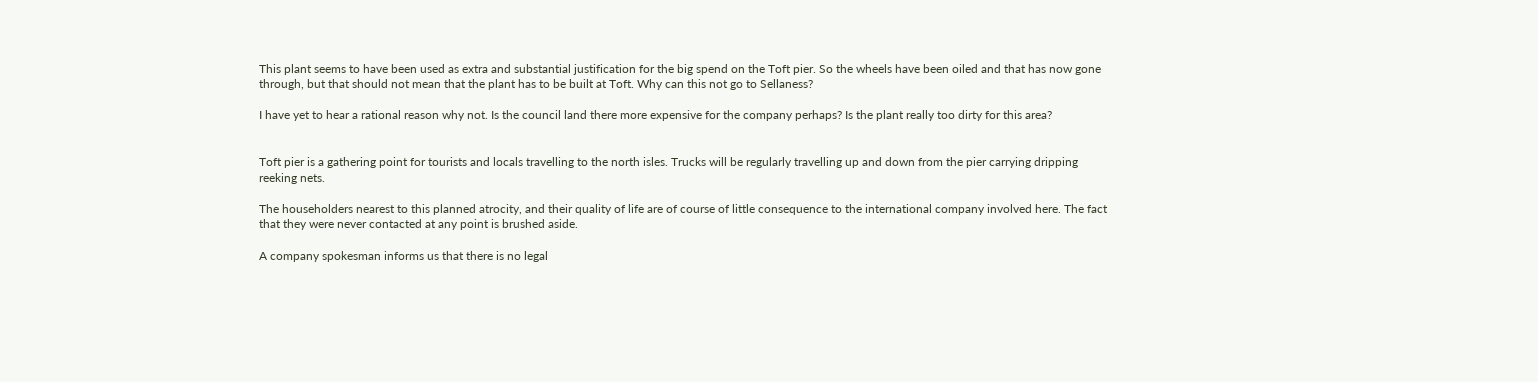This plant seems to have been used as extra and substantial justification for the big spend on the Toft pier. So the wheels have been oiled and that has now gone through, but that should not mean that the plant has to be built at Toft. Why can this not go to Sellaness?

I have yet to hear a rational reason why not. Is the council land there more expensive for the company perhaps? Is the plant really too dirty for this area?


Toft pier is a gathering point for tourists and locals travelling to the north isles. Trucks will be regularly travelling up and down from the pier carrying dripping reeking nets.

The householders nearest to this planned atrocity, and their quality of life are of course of little consequence to the international company involved here. The fact that they were never contacted at any point is brushed aside.

A company spokesman informs us that there is no legal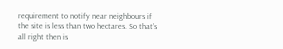requirement to notify near neighbours if the site is less than two hectares. So that’s all right then is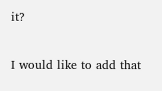it?

I would like to add that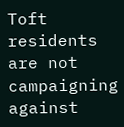Toft residents are not campaigning against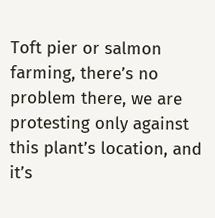Toft pier or salmon farming, there’s no problem there, we are protesting only against this plant’s location, and it’s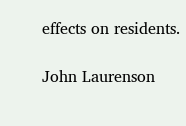effects on residents.

John Laurenson